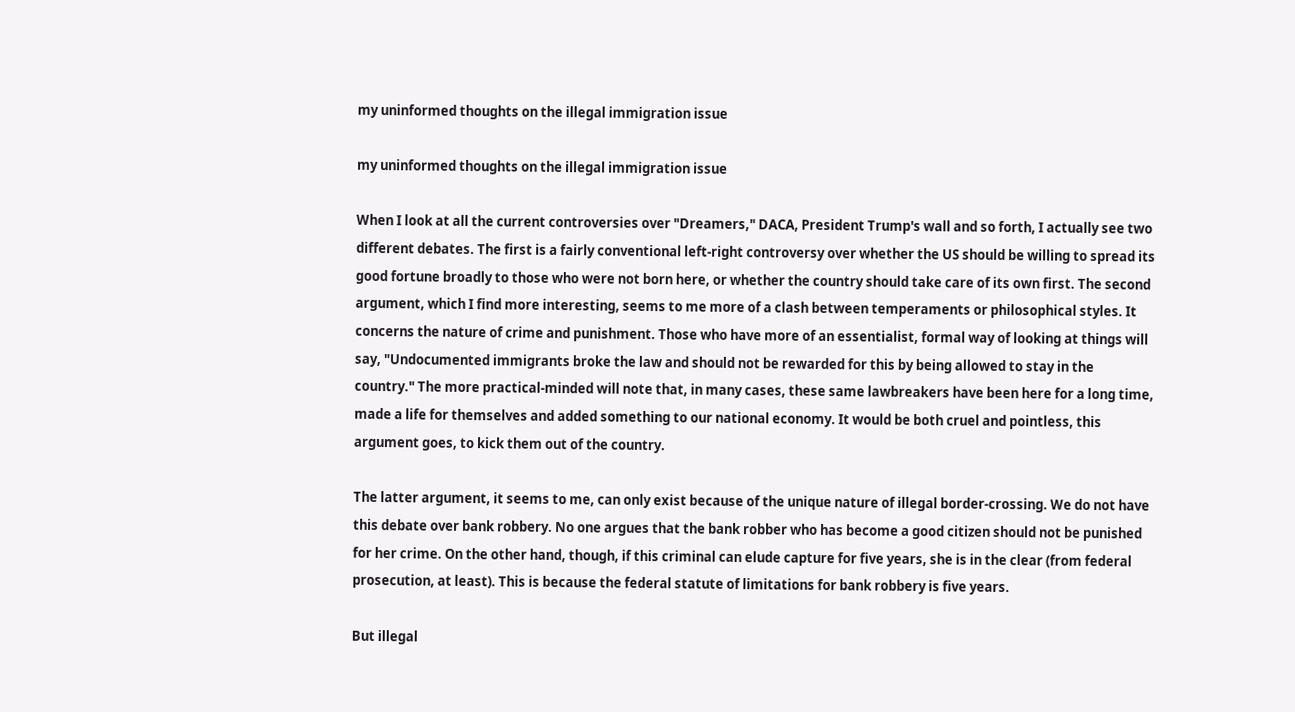my uninformed thoughts on the illegal immigration issue

my uninformed thoughts on the illegal immigration issue

When I look at all the current controversies over "Dreamers," DACA, President Trump's wall and so forth, I actually see two different debates. The first is a fairly conventional left-right controversy over whether the US should be willing to spread its good fortune broadly to those who were not born here, or whether the country should take care of its own first. The second argument, which I find more interesting, seems to me more of a clash between temperaments or philosophical styles. It concerns the nature of crime and punishment. Those who have more of an essentialist, formal way of looking at things will say, "Undocumented immigrants broke the law and should not be rewarded for this by being allowed to stay in the country." The more practical-minded will note that, in many cases, these same lawbreakers have been here for a long time, made a life for themselves and added something to our national economy. It would be both cruel and pointless, this argument goes, to kick them out of the country.

The latter argument, it seems to me, can only exist because of the unique nature of illegal border-crossing. We do not have this debate over bank robbery. No one argues that the bank robber who has become a good citizen should not be punished for her crime. On the other hand, though, if this criminal can elude capture for five years, she is in the clear (from federal prosecution, at least). This is because the federal statute of limitations for bank robbery is five years.

But illegal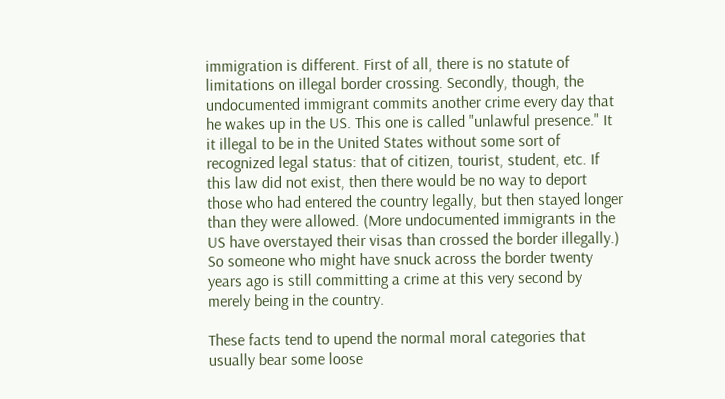immigration is different. First of all, there is no statute of limitations on illegal border crossing. Secondly, though, the undocumented immigrant commits another crime every day that he wakes up in the US. This one is called "unlawful presence." It it illegal to be in the United States without some sort of recognized legal status: that of citizen, tourist, student, etc. If this law did not exist, then there would be no way to deport those who had entered the country legally, but then stayed longer than they were allowed. (More undocumented immigrants in the US have overstayed their visas than crossed the border illegally.) So someone who might have snuck across the border twenty years ago is still committing a crime at this very second by merely being in the country.

These facts tend to upend the normal moral categories that usually bear some loose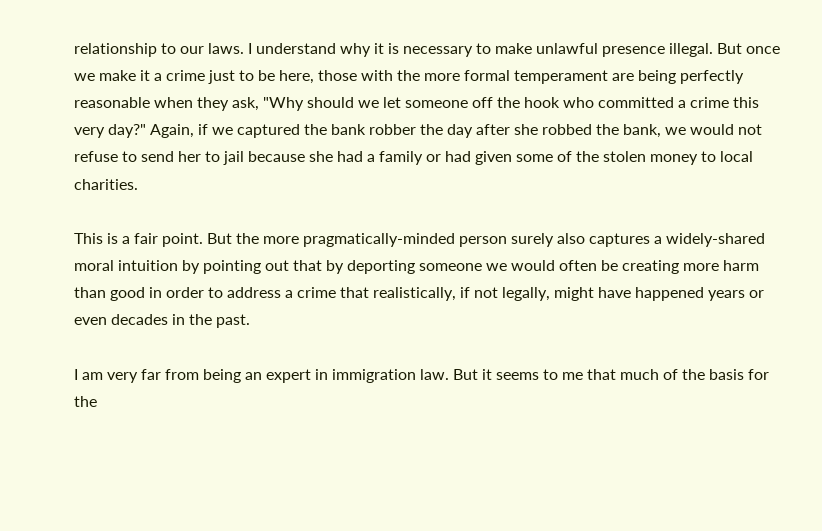relationship to our laws. I understand why it is necessary to make unlawful presence illegal. But once we make it a crime just to be here, those with the more formal temperament are being perfectly reasonable when they ask, "Why should we let someone off the hook who committed a crime this very day?" Again, if we captured the bank robber the day after she robbed the bank, we would not refuse to send her to jail because she had a family or had given some of the stolen money to local charities.

This is a fair point. But the more pragmatically-minded person surely also captures a widely-shared moral intuition by pointing out that by deporting someone we would often be creating more harm than good in order to address a crime that realistically, if not legally, might have happened years or even decades in the past.

I am very far from being an expert in immigration law. But it seems to me that much of the basis for the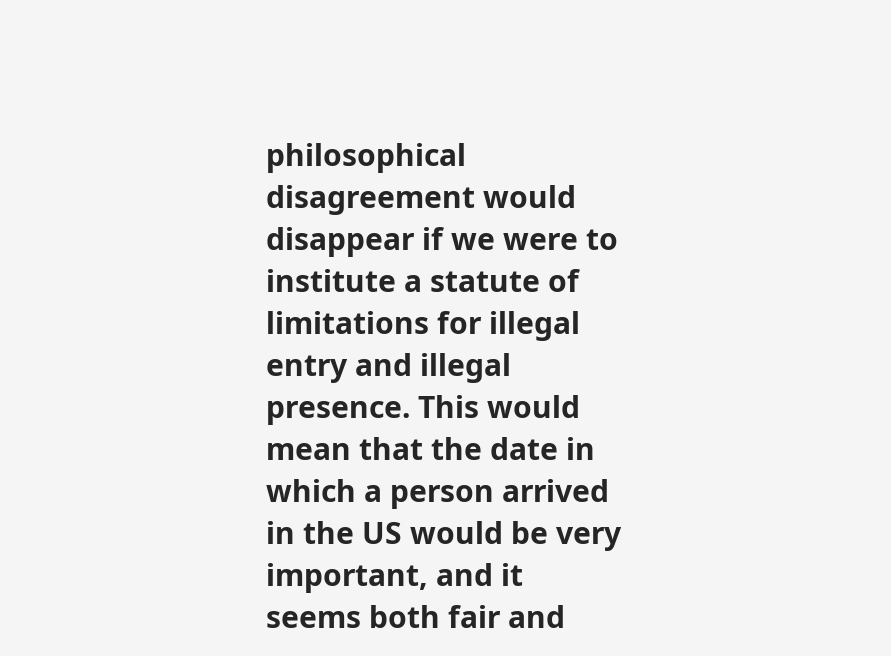philosophical disagreement would disappear if we were to institute a statute of limitations for illegal entry and illegal presence. This would mean that the date in which a person arrived in the US would be very important, and it seems both fair and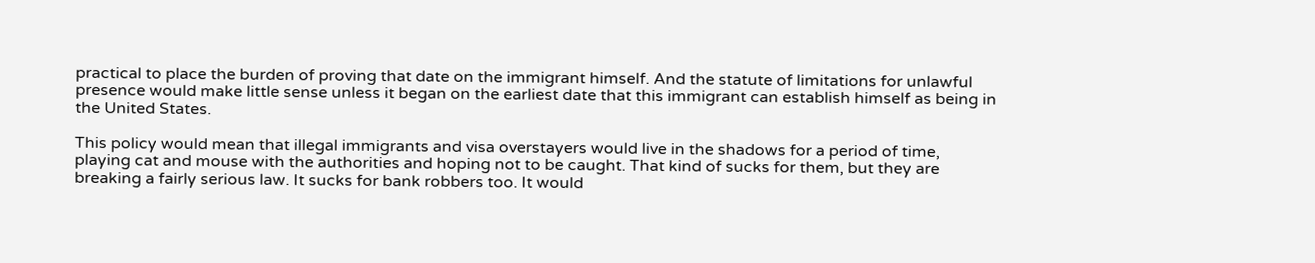practical to place the burden of proving that date on the immigrant himself. And the statute of limitations for unlawful presence would make little sense unless it began on the earliest date that this immigrant can establish himself as being in the United States.

This policy would mean that illegal immigrants and visa overstayers would live in the shadows for a period of time, playing cat and mouse with the authorities and hoping not to be caught. That kind of sucks for them, but they are breaking a fairly serious law. It sucks for bank robbers too. It would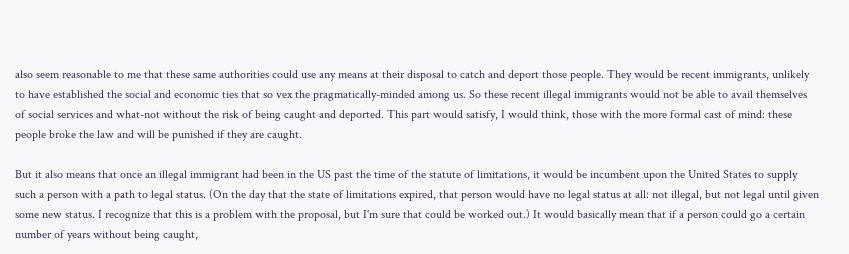also seem reasonable to me that these same authorities could use any means at their disposal to catch and deport those people. They would be recent immigrants, unlikely to have established the social and economic ties that so vex the pragmatically-minded among us. So these recent illegal immigrants would not be able to avail themselves of social services and what-not without the risk of being caught and deported. This part would satisfy, I would think, those with the more formal cast of mind: these people broke the law and will be punished if they are caught.

But it also means that once an illegal immigrant had been in the US past the time of the statute of limitations, it would be incumbent upon the United States to supply such a person with a path to legal status. (On the day that the state of limitations expired, that person would have no legal status at all: not illegal, but not legal until given some new status. I recognize that this is a problem with the proposal, but I'm sure that could be worked out.) It would basically mean that if a person could go a certain number of years without being caught,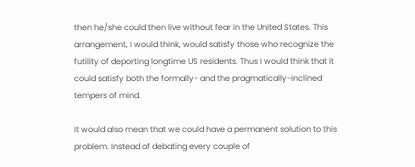then he/she could then live without fear in the United States. This arrangement, I would think, would satisfy those who recognize the futility of deporting longtime US residents. Thus I would think that it could satisfy both the formally- and the pragmatically-inclined tempers of mind.

It would also mean that we could have a permanent solution to this problem. Instead of debating every couple of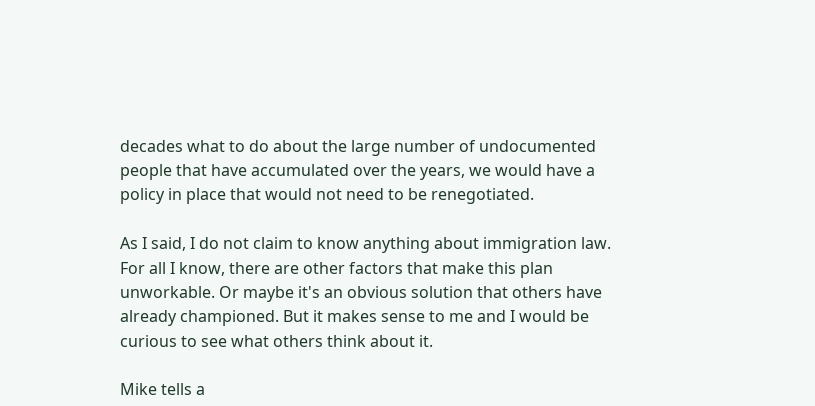decades what to do about the large number of undocumented people that have accumulated over the years, we would have a policy in place that would not need to be renegotiated.

As I said, I do not claim to know anything about immigration law. For all I know, there are other factors that make this plan unworkable. Or maybe it's an obvious solution that others have already championed. But it makes sense to me and I would be curious to see what others think about it.

Mike tells a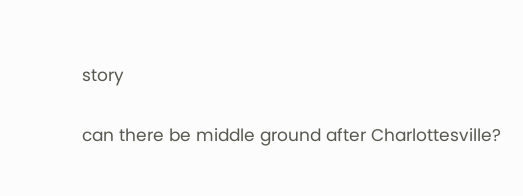story

can there be middle ground after Charlottesville?